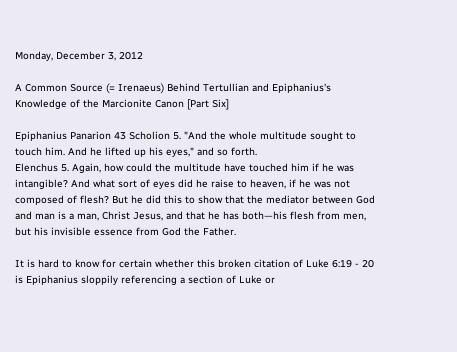Monday, December 3, 2012

A Common Source (= Irenaeus) Behind Tertullian and Epiphanius's Knowledge of the Marcionite Canon [Part Six]

Epiphanius Panarion 43 Scholion 5. "And the whole multitude sought to touch him. And he lifted up his eyes," and so forth.
Elenchus 5. Again, how could the multitude have touched him if he was intangible? And what sort of eyes did he raise to heaven, if he was not composed of flesh? But he did this to show that the mediator between God and man is a man, Christ Jesus, and that he has both—his flesh from men, but his invisible essence from God the Father.

It is hard to know for certain whether this broken citation of Luke 6:19 - 20 is Epiphanius sloppily referencing a section of Luke or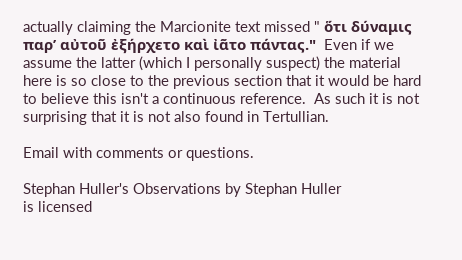actually claiming the Marcionite text missed " ὅτι δύναμις παρ’ αὐτοῦ ἐξήρχετο καὶ ἰᾶτο πάντας."  Even if we assume the latter (which I personally suspect) the material here is so close to the previous section that it would be hard to believe this isn't a continuous reference.  As such it is not surprising that it is not also found in Tertullian.

Email with comments or questions.

Stephan Huller's Observations by Stephan Huller
is licensed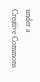under a
Creative Commons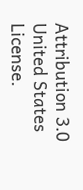Attribution 3.0 United States License.